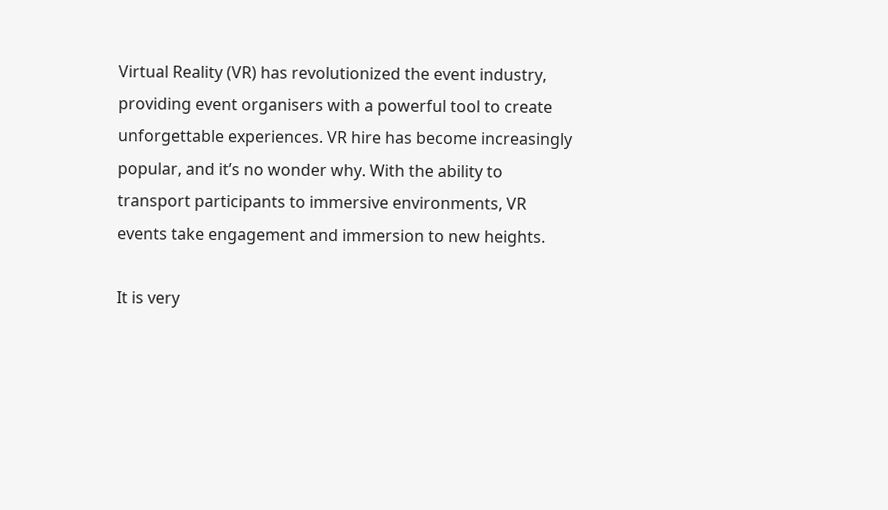Virtual Reality (VR) has revolutionized the event industry, providing event organisers with a powerful tool to create unforgettable experiences. VR hire has become increasingly popular, and it’s no wonder why. With the ability to transport participants to immersive environments, VR events take engagement and immersion to new heights.

It is very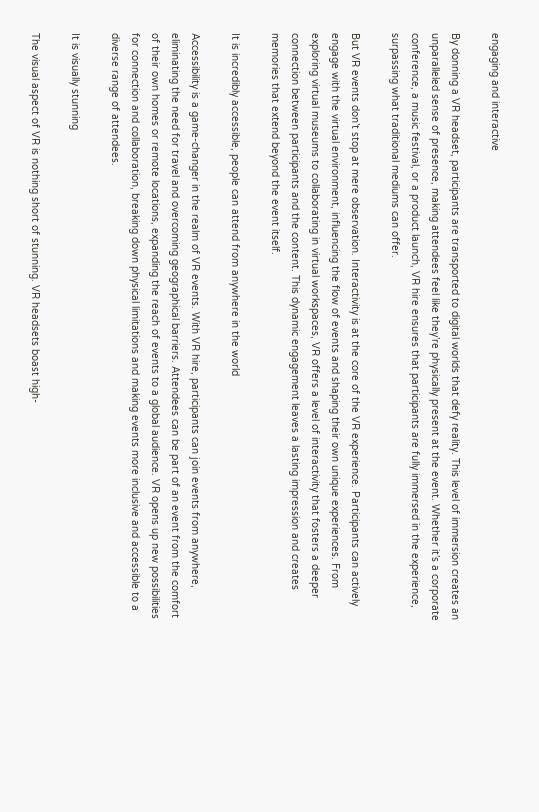engaging and interactive

By donning a VR headset, participants are transported to digital worlds that defy reality. This level of immersion creates an unparalleled sense of presence, making attendees feel like they’re physically present at the event. Whether it’s a corporate conference, a music festival, or a product launch, VR hire ensures that participants are fully immersed in the experience, surpassing what traditional mediums can offer.

But VR events don’t stop at mere observation. Interactivity is at the core of the VR experience. Participants can actively engage with the virtual environment, influencing the flow of events and shaping their own unique experiences. From exploring virtual museums to collaborating in virtual workspaces, VR offers a level of interactivity that fosters a deeper connection between participants and the content. This dynamic engagement leaves a lasting impression and creates memories that extend beyond the event itself.

It is incredibly accessible, people can attend from anywhere in the world

Accessibility is a game-changer in the realm of VR events. With VR hire, participants can join events from anywhere, eliminating the need for travel and overcoming geographical barriers. Attendees can be part of an event from the comfort of their own homes or remote locations, expanding the reach of events to a global audience. VR opens up new possibilities for connection and collaboration, breaking down physical limitations and making events more inclusive and accessible to a diverse range of attendees.

It is visually stunning

The visual aspect of VR is nothing short of stunning. VR headsets boast high-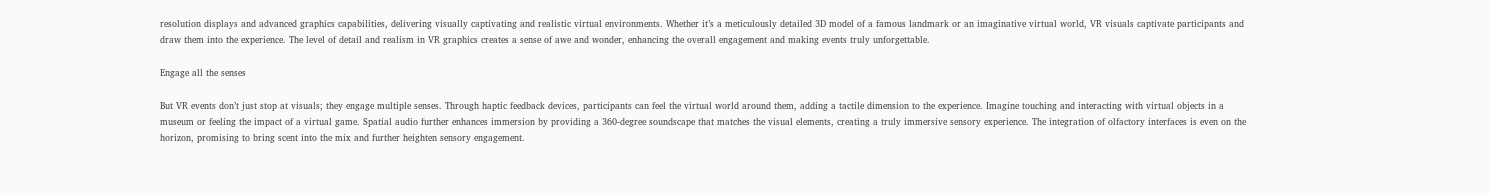resolution displays and advanced graphics capabilities, delivering visually captivating and realistic virtual environments. Whether it’s a meticulously detailed 3D model of a famous landmark or an imaginative virtual world, VR visuals captivate participants and draw them into the experience. The level of detail and realism in VR graphics creates a sense of awe and wonder, enhancing the overall engagement and making events truly unforgettable.

Engage all the senses

But VR events don’t just stop at visuals; they engage multiple senses. Through haptic feedback devices, participants can feel the virtual world around them, adding a tactile dimension to the experience. Imagine touching and interacting with virtual objects in a museum or feeling the impact of a virtual game. Spatial audio further enhances immersion by providing a 360-degree soundscape that matches the visual elements, creating a truly immersive sensory experience. The integration of olfactory interfaces is even on the horizon, promising to bring scent into the mix and further heighten sensory engagement.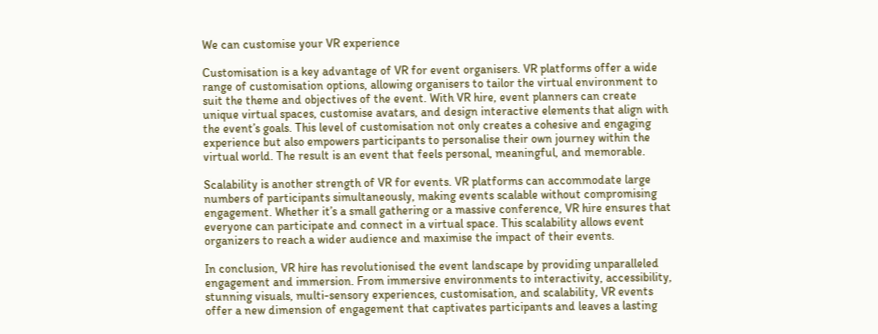We can customise your VR experience

Customisation is a key advantage of VR for event organisers. VR platforms offer a wide range of customisation options, allowing organisers to tailor the virtual environment to suit the theme and objectives of the event. With VR hire, event planners can create unique virtual spaces, customise avatars, and design interactive elements that align with the event’s goals. This level of customisation not only creates a cohesive and engaging experience but also empowers participants to personalise their own journey within the virtual world. The result is an event that feels personal, meaningful, and memorable.

Scalability is another strength of VR for events. VR platforms can accommodate large numbers of participants simultaneously, making events scalable without compromising engagement. Whether it’s a small gathering or a massive conference, VR hire ensures that everyone can participate and connect in a virtual space. This scalability allows event organizers to reach a wider audience and maximise the impact of their events.

In conclusion, VR hire has revolutionised the event landscape by providing unparalleled engagement and immersion. From immersive environments to interactivity, accessibility, stunning visuals, multi-sensory experiences, customisation, and scalability, VR events offer a new dimension of engagement that captivates participants and leaves a lasting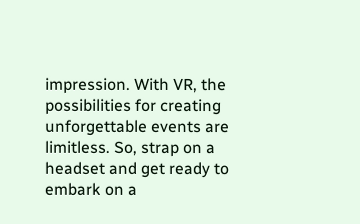impression. With VR, the possibilities for creating unforgettable events are limitless. So, strap on a headset and get ready to embark on a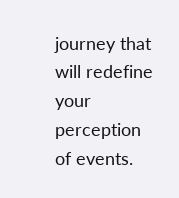journey that will redefine your perception of events.